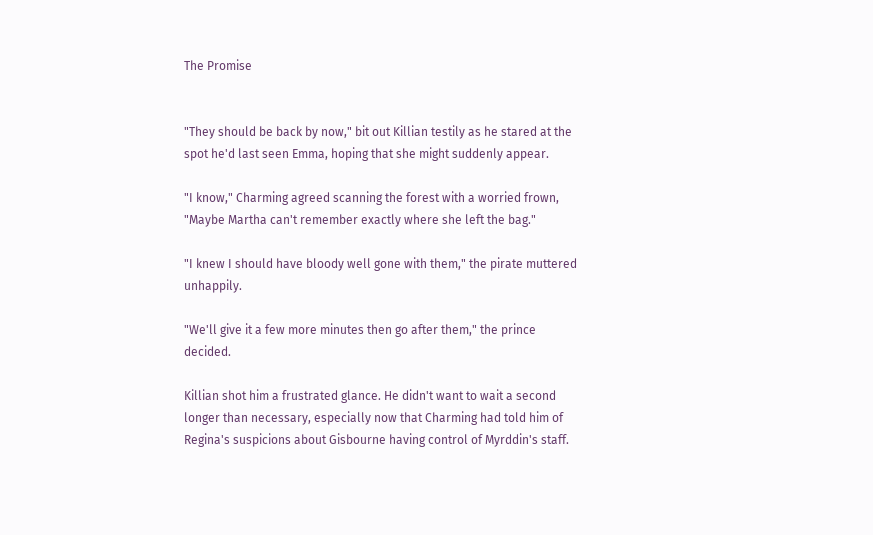The Promise


"They should be back by now," bit out Killian testily as he stared at the spot he'd last seen Emma, hoping that she might suddenly appear.

"I know," Charming agreed scanning the forest with a worried frown, "Maybe Martha can't remember exactly where she left the bag."

"I knew I should have bloody well gone with them," the pirate muttered unhappily.

"We'll give it a few more minutes then go after them," the prince decided.

Killian shot him a frustrated glance. He didn't want to wait a second longer than necessary, especially now that Charming had told him of Regina's suspicions about Gisbourne having control of Myrddin's staff.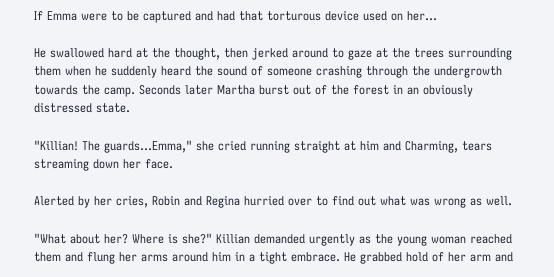If Emma were to be captured and had that torturous device used on her...

He swallowed hard at the thought, then jerked around to gaze at the trees surrounding them when he suddenly heard the sound of someone crashing through the undergrowth towards the camp. Seconds later Martha burst out of the forest in an obviously distressed state.

"Killian! The guards...Emma," she cried running straight at him and Charming, tears streaming down her face.

Alerted by her cries, Robin and Regina hurried over to find out what was wrong as well.

"What about her? Where is she?" Killian demanded urgently as the young woman reached them and flung her arms around him in a tight embrace. He grabbed hold of her arm and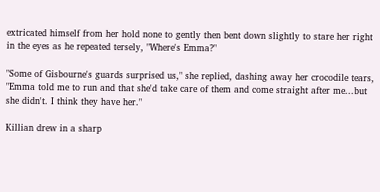extricated himself from her hold none to gently then bent down slightly to stare her right in the eyes as he repeated tersely, "Where's Emma?"

"Some of Gisbourne's guards surprised us," she replied, dashing away her crocodile tears, "Emma told me to run and that she'd take care of them and come straight after me...but she didn't. I think they have her."

Killian drew in a sharp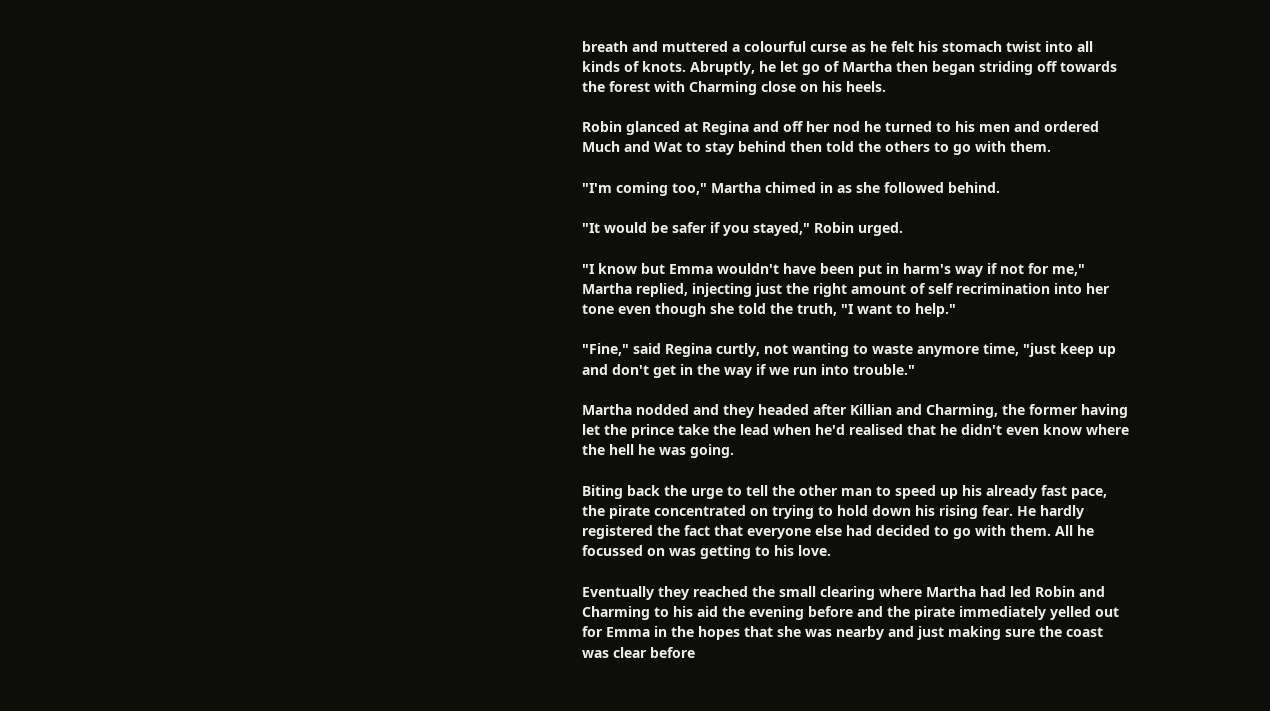breath and muttered a colourful curse as he felt his stomach twist into all kinds of knots. Abruptly, he let go of Martha then began striding off towards the forest with Charming close on his heels.

Robin glanced at Regina and off her nod he turned to his men and ordered Much and Wat to stay behind then told the others to go with them.

"I'm coming too," Martha chimed in as she followed behind.

"It would be safer if you stayed," Robin urged.

"I know but Emma wouldn't have been put in harm's way if not for me," Martha replied, injecting just the right amount of self recrimination into her tone even though she told the truth, "I want to help."

"Fine," said Regina curtly, not wanting to waste anymore time, "just keep up and don't get in the way if we run into trouble."

Martha nodded and they headed after Killian and Charming, the former having let the prince take the lead when he'd realised that he didn't even know where the hell he was going.

Biting back the urge to tell the other man to speed up his already fast pace, the pirate concentrated on trying to hold down his rising fear. He hardly registered the fact that everyone else had decided to go with them. All he focussed on was getting to his love.

Eventually they reached the small clearing where Martha had led Robin and Charming to his aid the evening before and the pirate immediately yelled out for Emma in the hopes that she was nearby and just making sure the coast was clear before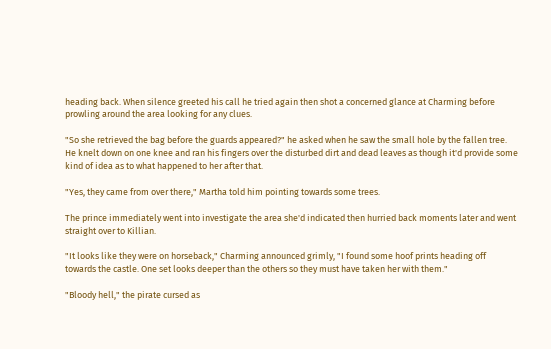heading back. When silence greeted his call he tried again then shot a concerned glance at Charming before prowling around the area looking for any clues.

"So she retrieved the bag before the guards appeared?" he asked when he saw the small hole by the fallen tree. He knelt down on one knee and ran his fingers over the disturbed dirt and dead leaves as though it'd provide some kind of idea as to what happened to her after that.

"Yes, they came from over there," Martha told him pointing towards some trees.

The prince immediately went into investigate the area she'd indicated then hurried back moments later and went straight over to Killian.

"It looks like they were on horseback," Charming announced grimly, "I found some hoof prints heading off towards the castle. One set looks deeper than the others so they must have taken her with them."

"Bloody hell," the pirate cursed as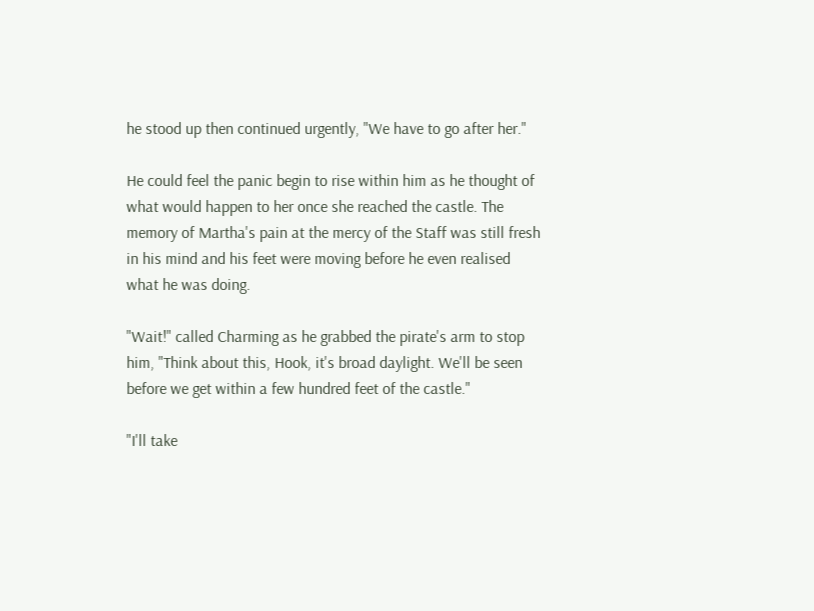he stood up then continued urgently, "We have to go after her."

He could feel the panic begin to rise within him as he thought of what would happen to her once she reached the castle. The memory of Martha's pain at the mercy of the Staff was still fresh in his mind and his feet were moving before he even realised what he was doing.

"Wait!" called Charming as he grabbed the pirate's arm to stop him, "Think about this, Hook, it's broad daylight. We'll be seen before we get within a few hundred feet of the castle."

"I'll take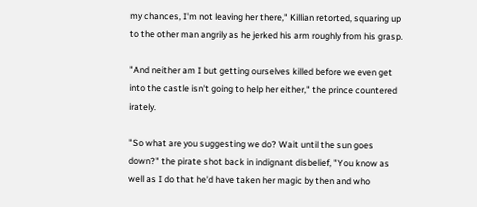my chances, I'm not leaving her there," Killian retorted, squaring up to the other man angrily as he jerked his arm roughly from his grasp.

"And neither am I but getting ourselves killed before we even get into the castle isn't going to help her either," the prince countered irately.

"So what are you suggesting we do? Wait until the sun goes down?" the pirate shot back in indignant disbelief, "You know as well as I do that he'd have taken her magic by then and who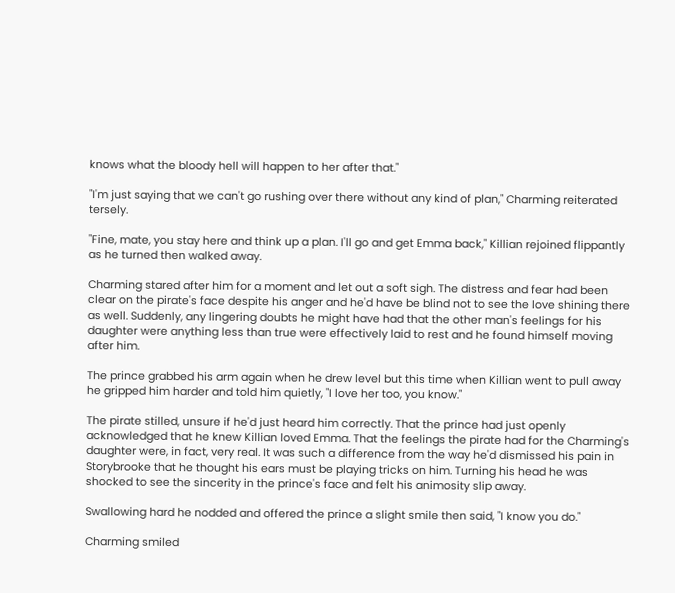knows what the bloody hell will happen to her after that."

"I'm just saying that we can't go rushing over there without any kind of plan," Charming reiterated tersely.

"Fine, mate, you stay here and think up a plan. I'll go and get Emma back," Killian rejoined flippantly as he turned then walked away.

Charming stared after him for a moment and let out a soft sigh. The distress and fear had been clear on the pirate's face despite his anger and he'd have be blind not to see the love shining there as well. Suddenly, any lingering doubts he might have had that the other man's feelings for his daughter were anything less than true were effectively laid to rest and he found himself moving after him.

The prince grabbed his arm again when he drew level but this time when Killian went to pull away he gripped him harder and told him quietly, "I love her too, you know."

The pirate stilled, unsure if he'd just heard him correctly. That the prince had just openly acknowledged that he knew Killian loved Emma. That the feelings the pirate had for the Charming's daughter were, in fact, very real. It was such a difference from the way he'd dismissed his pain in Storybrooke that he thought his ears must be playing tricks on him. Turning his head he was shocked to see the sincerity in the prince's face and felt his animosity slip away.

Swallowing hard he nodded and offered the prince a slight smile then said, "I know you do."

Charming smiled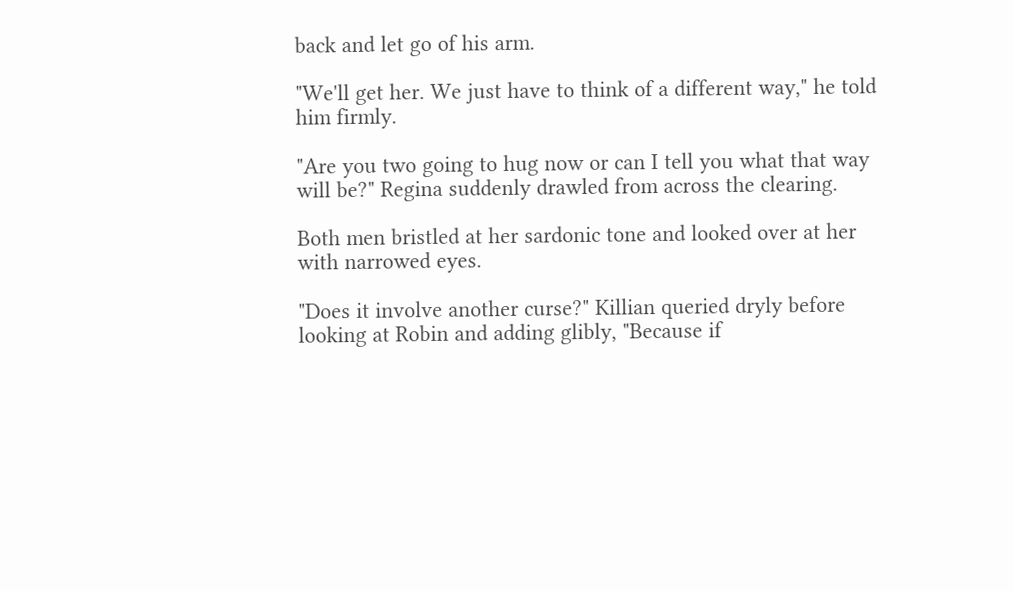back and let go of his arm.

"We'll get her. We just have to think of a different way," he told him firmly.

"Are you two going to hug now or can I tell you what that way will be?" Regina suddenly drawled from across the clearing.

Both men bristled at her sardonic tone and looked over at her with narrowed eyes.

"Does it involve another curse?" Killian queried dryly before looking at Robin and adding glibly, "Because if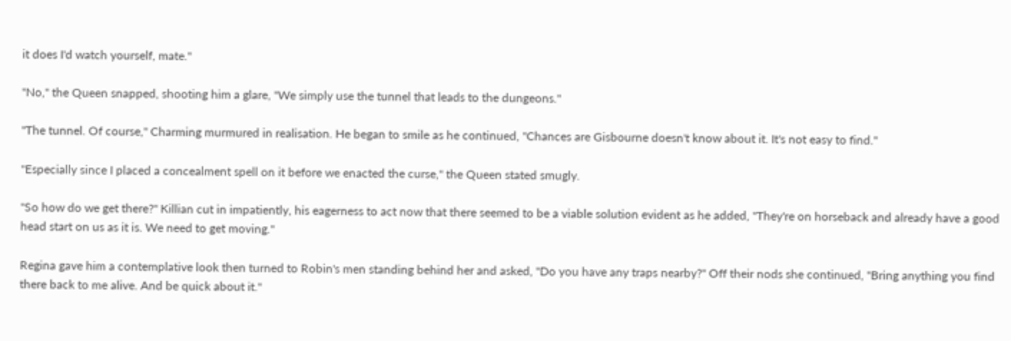it does I'd watch yourself, mate."

"No," the Queen snapped, shooting him a glare, "We simply use the tunnel that leads to the dungeons."

"The tunnel. Of course," Charming murmured in realisation. He began to smile as he continued, "Chances are Gisbourne doesn't know about it. It's not easy to find."

"Especially since I placed a concealment spell on it before we enacted the curse," the Queen stated smugly.

"So how do we get there?" Killian cut in impatiently, his eagerness to act now that there seemed to be a viable solution evident as he added, "They're on horseback and already have a good head start on us as it is. We need to get moving."

Regina gave him a contemplative look then turned to Robin's men standing behind her and asked, "Do you have any traps nearby?" Off their nods she continued, "Bring anything you find there back to me alive. And be quick about it."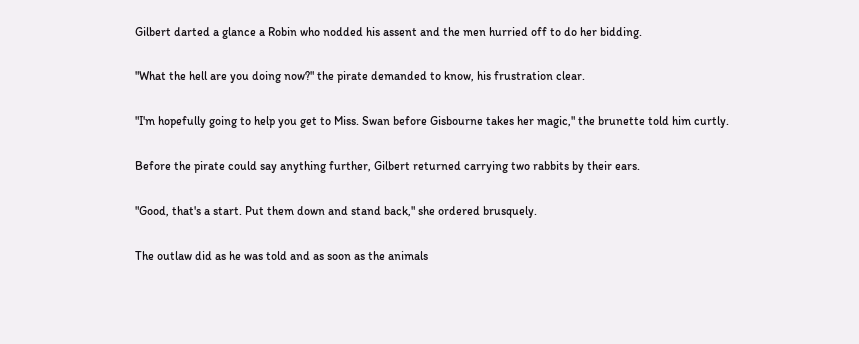Gilbert darted a glance a Robin who nodded his assent and the men hurried off to do her bidding.

"What the hell are you doing now?" the pirate demanded to know, his frustration clear.

"I'm hopefully going to help you get to Miss. Swan before Gisbourne takes her magic," the brunette told him curtly.

Before the pirate could say anything further, Gilbert returned carrying two rabbits by their ears.

"Good, that's a start. Put them down and stand back," she ordered brusquely.

The outlaw did as he was told and as soon as the animals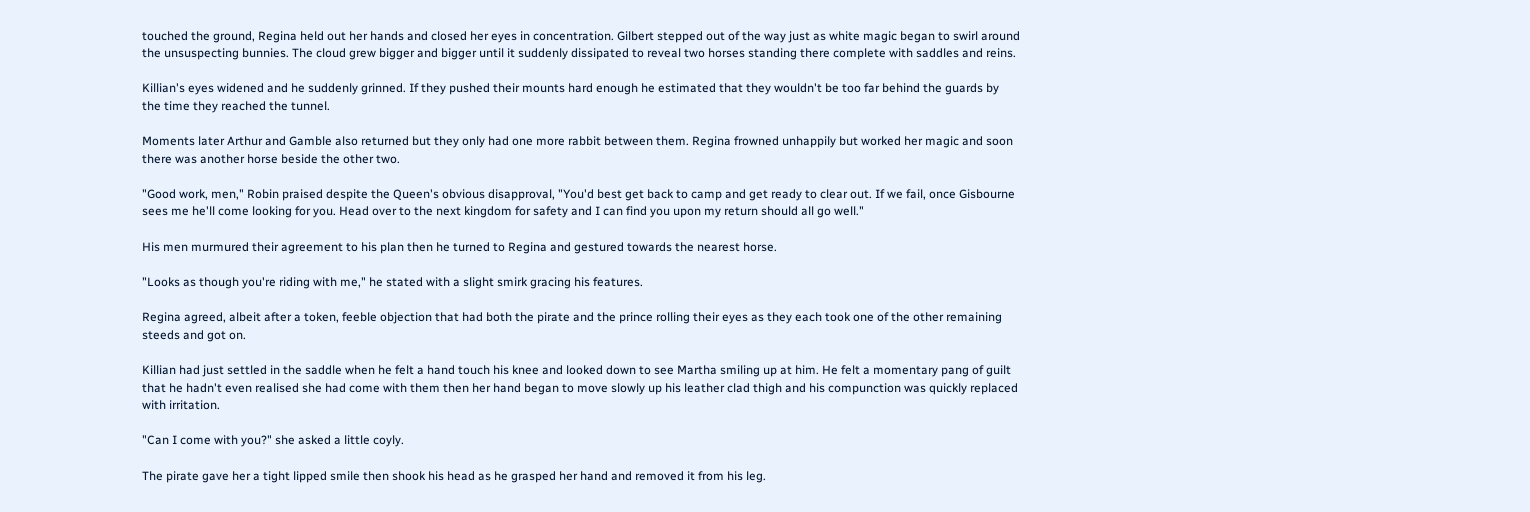touched the ground, Regina held out her hands and closed her eyes in concentration. Gilbert stepped out of the way just as white magic began to swirl around the unsuspecting bunnies. The cloud grew bigger and bigger until it suddenly dissipated to reveal two horses standing there complete with saddles and reins.

Killian's eyes widened and he suddenly grinned. If they pushed their mounts hard enough he estimated that they wouldn't be too far behind the guards by the time they reached the tunnel.

Moments later Arthur and Gamble also returned but they only had one more rabbit between them. Regina frowned unhappily but worked her magic and soon there was another horse beside the other two.

"Good work, men," Robin praised despite the Queen's obvious disapproval, "You'd best get back to camp and get ready to clear out. If we fail, once Gisbourne sees me he'll come looking for you. Head over to the next kingdom for safety and I can find you upon my return should all go well."

His men murmured their agreement to his plan then he turned to Regina and gestured towards the nearest horse.

"Looks as though you're riding with me," he stated with a slight smirk gracing his features.

Regina agreed, albeit after a token, feeble objection that had both the pirate and the prince rolling their eyes as they each took one of the other remaining steeds and got on.

Killian had just settled in the saddle when he felt a hand touch his knee and looked down to see Martha smiling up at him. He felt a momentary pang of guilt that he hadn't even realised she had come with them then her hand began to move slowly up his leather clad thigh and his compunction was quickly replaced with irritation.

"Can I come with you?" she asked a little coyly.

The pirate gave her a tight lipped smile then shook his head as he grasped her hand and removed it from his leg.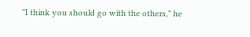"I think you should go with the others," he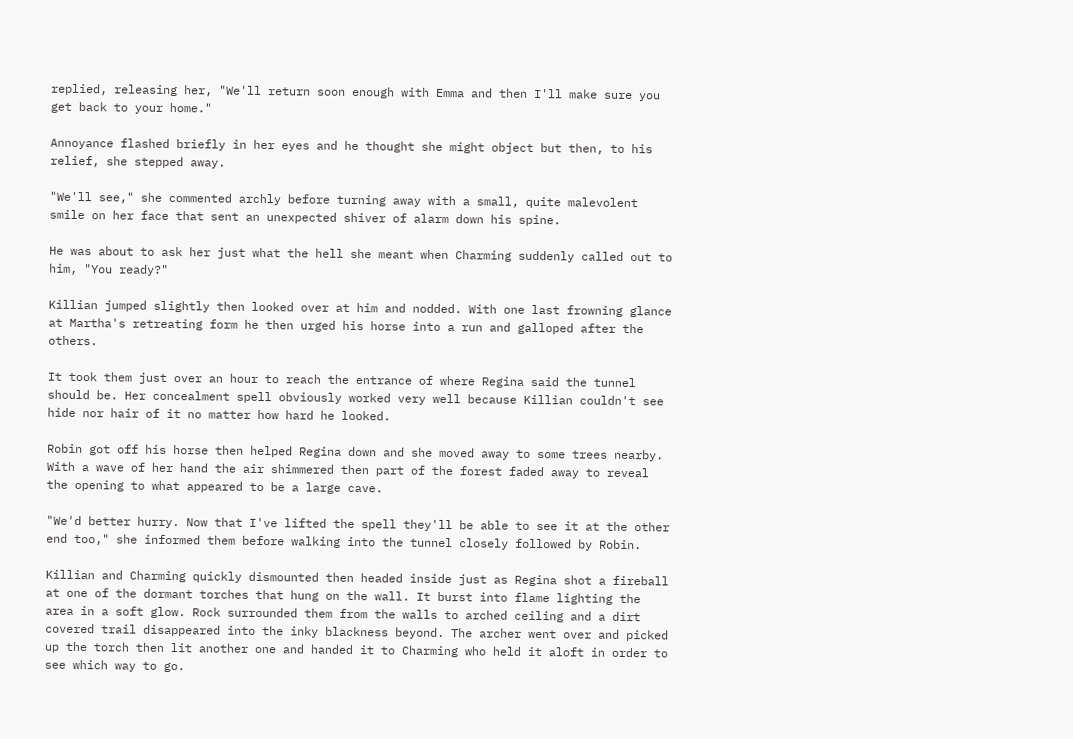replied, releasing her, "We'll return soon enough with Emma and then I'll make sure you get back to your home."

Annoyance flashed briefly in her eyes and he thought she might object but then, to his relief, she stepped away.

"We'll see," she commented archly before turning away with a small, quite malevolent smile on her face that sent an unexpected shiver of alarm down his spine.

He was about to ask her just what the hell she meant when Charming suddenly called out to him, "You ready?"

Killian jumped slightly then looked over at him and nodded. With one last frowning glance at Martha's retreating form he then urged his horse into a run and galloped after the others.

It took them just over an hour to reach the entrance of where Regina said the tunnel should be. Her concealment spell obviously worked very well because Killian couldn't see hide nor hair of it no matter how hard he looked.

Robin got off his horse then helped Regina down and she moved away to some trees nearby. With a wave of her hand the air shimmered then part of the forest faded away to reveal the opening to what appeared to be a large cave.

"We'd better hurry. Now that I've lifted the spell they'll be able to see it at the other end too," she informed them before walking into the tunnel closely followed by Robin.

Killian and Charming quickly dismounted then headed inside just as Regina shot a fireball at one of the dormant torches that hung on the wall. It burst into flame lighting the area in a soft glow. Rock surrounded them from the walls to arched ceiling and a dirt covered trail disappeared into the inky blackness beyond. The archer went over and picked up the torch then lit another one and handed it to Charming who held it aloft in order to see which way to go.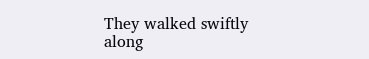They walked swiftly along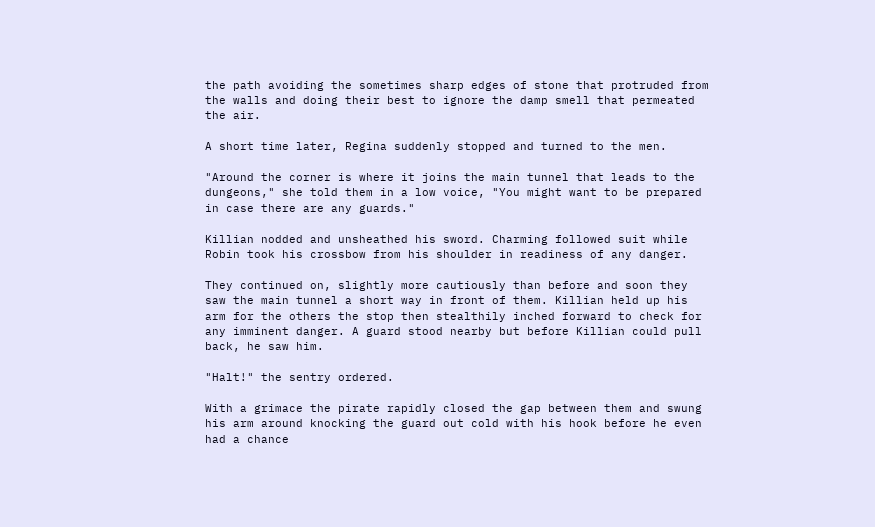the path avoiding the sometimes sharp edges of stone that protruded from the walls and doing their best to ignore the damp smell that permeated the air.

A short time later, Regina suddenly stopped and turned to the men.

"Around the corner is where it joins the main tunnel that leads to the dungeons," she told them in a low voice, "You might want to be prepared in case there are any guards."

Killian nodded and unsheathed his sword. Charming followed suit while Robin took his crossbow from his shoulder in readiness of any danger.

They continued on, slightly more cautiously than before and soon they saw the main tunnel a short way in front of them. Killian held up his arm for the others the stop then stealthily inched forward to check for any imminent danger. A guard stood nearby but before Killian could pull back, he saw him.

"Halt!" the sentry ordered.

With a grimace the pirate rapidly closed the gap between them and swung his arm around knocking the guard out cold with his hook before he even had a chance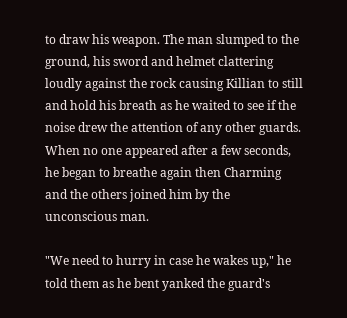to draw his weapon. The man slumped to the ground, his sword and helmet clattering loudly against the rock causing Killian to still and hold his breath as he waited to see if the noise drew the attention of any other guards. When no one appeared after a few seconds, he began to breathe again then Charming and the others joined him by the unconscious man.

"We need to hurry in case he wakes up," he told them as he bent yanked the guard's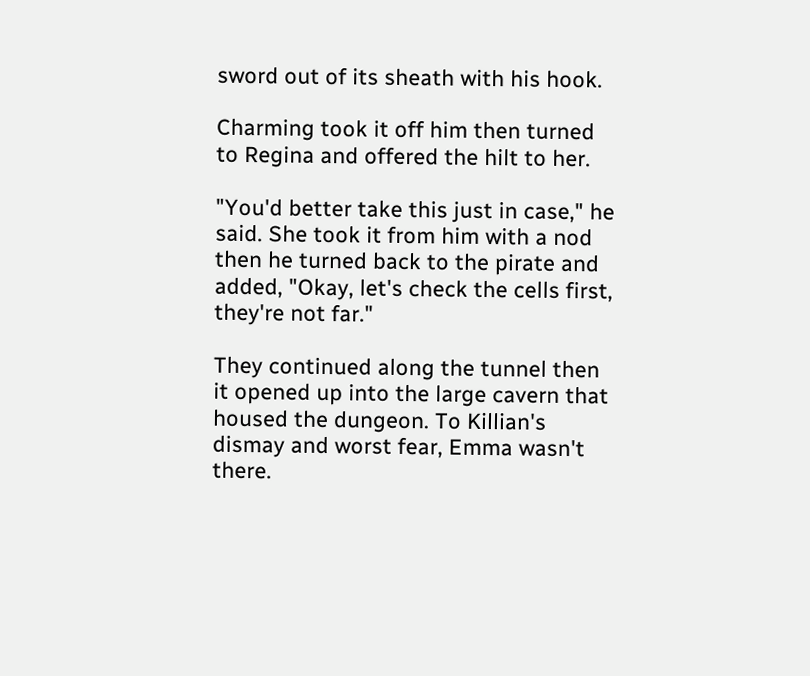sword out of its sheath with his hook.

Charming took it off him then turned to Regina and offered the hilt to her.

"You'd better take this just in case," he said. She took it from him with a nod then he turned back to the pirate and added, "Okay, let's check the cells first, they're not far."

They continued along the tunnel then it opened up into the large cavern that housed the dungeon. To Killian's dismay and worst fear, Emma wasn't there.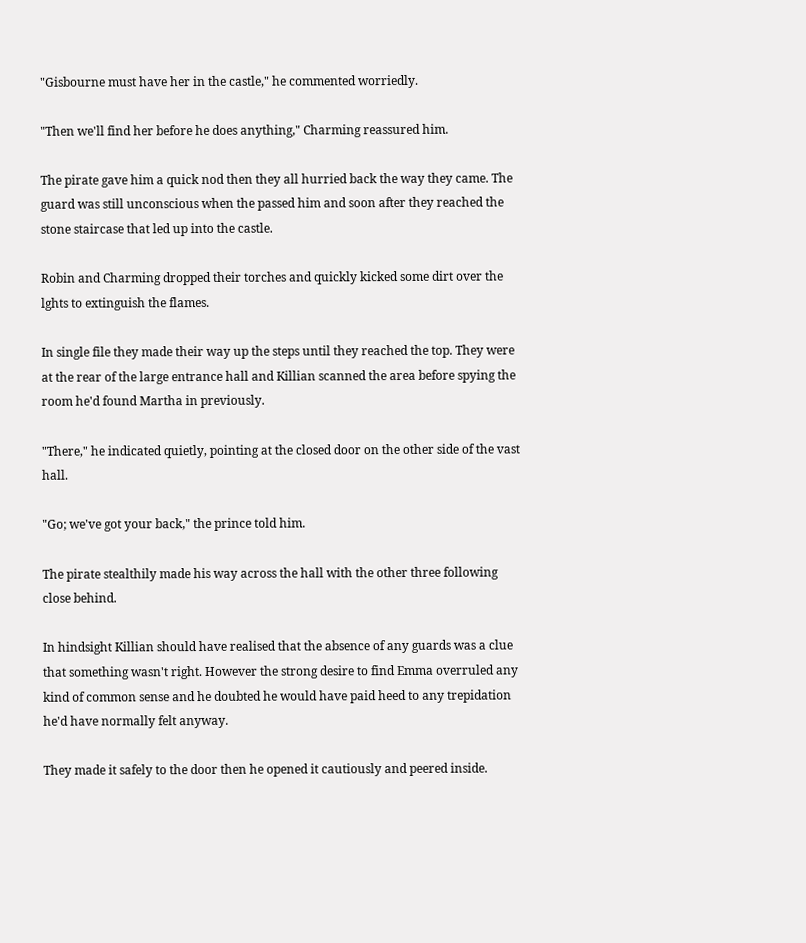"Gisbourne must have her in the castle," he commented worriedly.

"Then we'll find her before he does anything," Charming reassured him.

The pirate gave him a quick nod then they all hurried back the way they came. The guard was still unconscious when the passed him and soon after they reached the stone staircase that led up into the castle.

Robin and Charming dropped their torches and quickly kicked some dirt over the lghts to extinguish the flames.

In single file they made their way up the steps until they reached the top. They were at the rear of the large entrance hall and Killian scanned the area before spying the room he'd found Martha in previously.

"There," he indicated quietly, pointing at the closed door on the other side of the vast hall.

"Go; we've got your back," the prince told him.

The pirate stealthily made his way across the hall with the other three following close behind.

In hindsight Killian should have realised that the absence of any guards was a clue that something wasn't right. However the strong desire to find Emma overruled any kind of common sense and he doubted he would have paid heed to any trepidation he'd have normally felt anyway.

They made it safely to the door then he opened it cautiously and peered inside.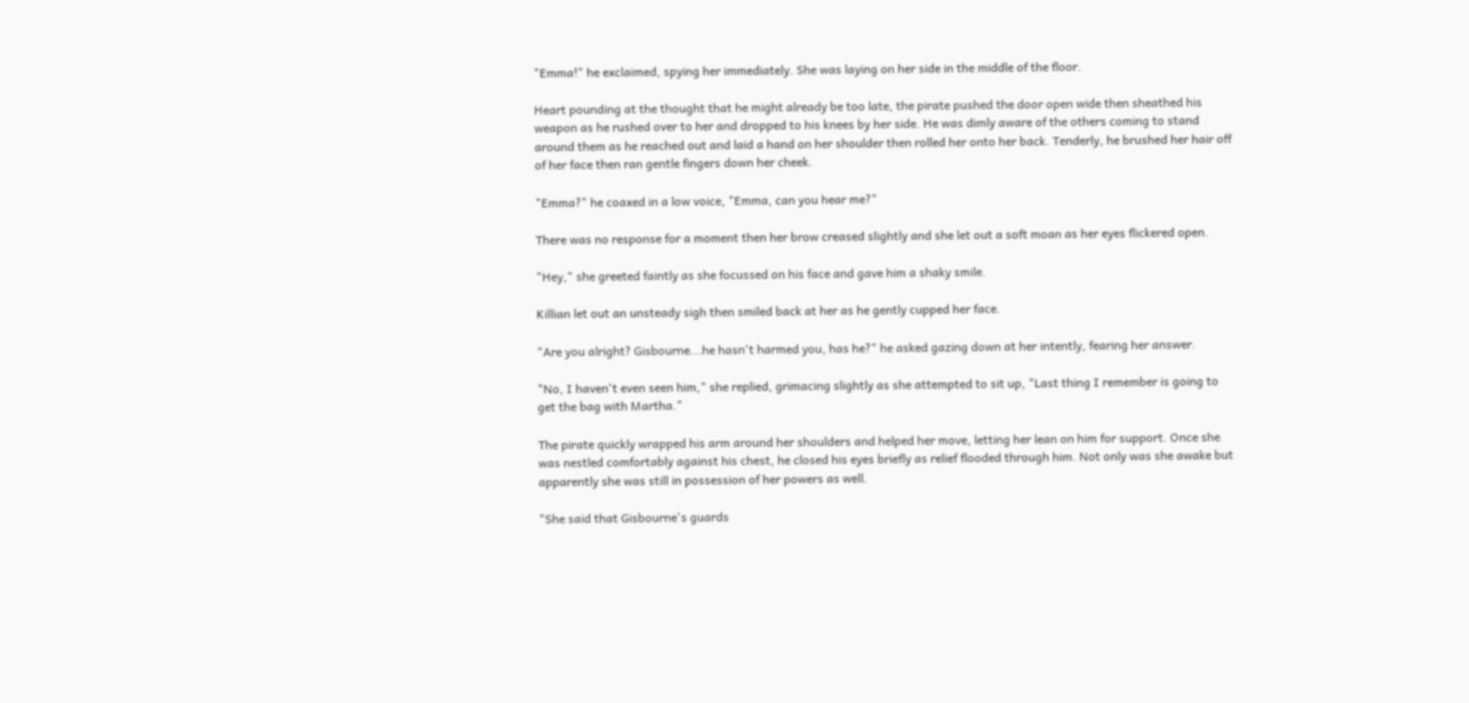"Emma!" he exclaimed, spying her immediately. She was laying on her side in the middle of the floor.

Heart pounding at the thought that he might already be too late, the pirate pushed the door open wide then sheathed his weapon as he rushed over to her and dropped to his knees by her side. He was dimly aware of the others coming to stand around them as he reached out and laid a hand on her shoulder then rolled her onto her back. Tenderly, he brushed her hair off of her face then ran gentle fingers down her cheek.

"Emma?" he coaxed in a low voice, "Emma, can you hear me?"

There was no response for a moment then her brow creased slightly and she let out a soft moan as her eyes flickered open.

"Hey," she greeted faintly as she focussed on his face and gave him a shaky smile.

Killian let out an unsteady sigh then smiled back at her as he gently cupped her face.

"Are you alright? Gisbourne...he hasn't harmed you, has he?" he asked gazing down at her intently, fearing her answer.

"No, I haven't even seen him," she replied, grimacing slightly as she attempted to sit up, "Last thing I remember is going to get the bag with Martha."

The pirate quickly wrapped his arm around her shoulders and helped her move, letting her lean on him for support. Once she was nestled comfortably against his chest, he closed his eyes briefly as relief flooded through him. Not only was she awake but apparently she was still in possession of her powers as well.

"She said that Gisbourne's guards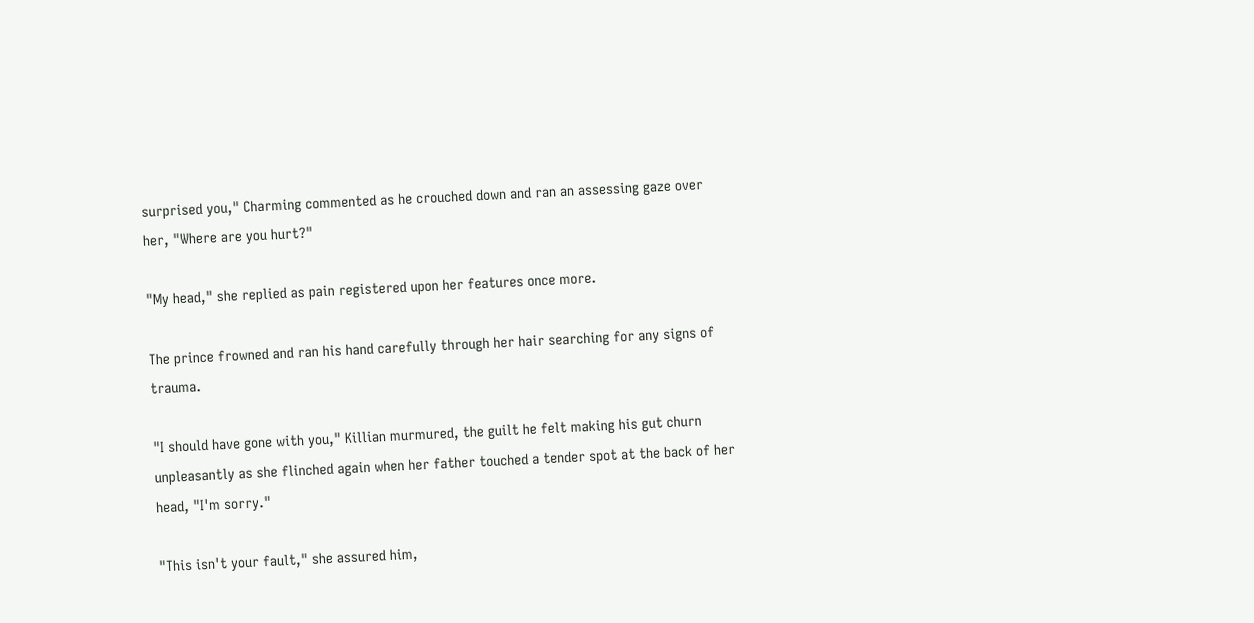surprised you," Charming commented as he crouched down and ran an assessing gaze over her, "Where are you hurt?"

"My head," she replied as pain registered upon her features once more.

The prince frowned and ran his hand carefully through her hair searching for any signs of trauma.

"I should have gone with you," Killian murmured, the guilt he felt making his gut churn unpleasantly as she flinched again when her father touched a tender spot at the back of her head, "I'm sorry."

"This isn't your fault," she assured him,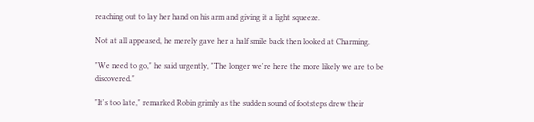reaching out to lay her hand on his arm and giving it a light squeeze.

Not at all appeased, he merely gave her a half smile back then looked at Charming.

"We need to go," he said urgently, "The longer we're here the more likely we are to be discovered."

"It's too late," remarked Robin grimly as the sudden sound of footsteps drew their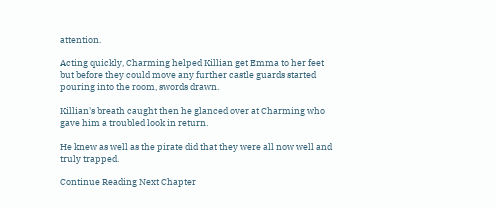attention.

Acting quickly, Charming helped Killian get Emma to her feet but before they could move any further castle guards started pouring into the room, swords drawn.

Killian's breath caught then he glanced over at Charming who gave him a troubled look in return.

He knew as well as the pirate did that they were all now well and truly trapped.

Continue Reading Next Chapter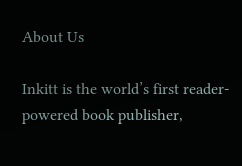About Us

Inkitt is the world’s first reader-powered book publisher,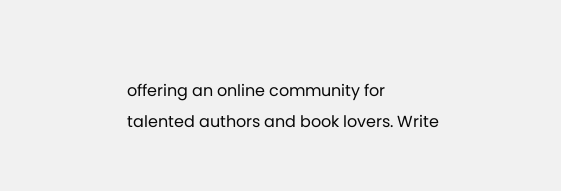offering an online community for talented authors and book lovers. Write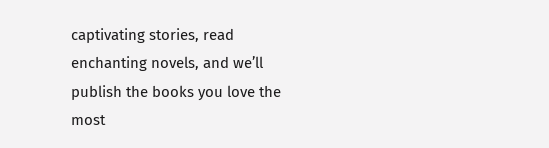captivating stories, read enchanting novels, and we’ll publish the books you love the most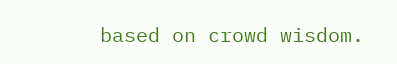based on crowd wisdom.